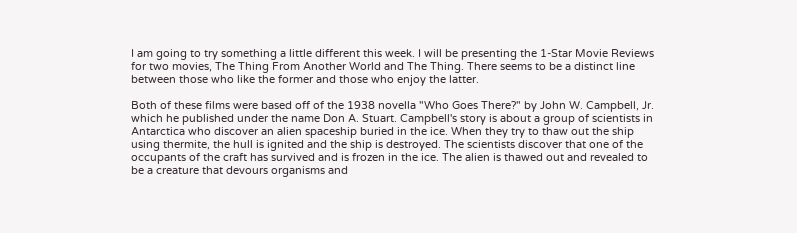I am going to try something a little different this week. I will be presenting the 1-Star Movie Reviews for two movies, The Thing From Another World and The Thing. There seems to be a distinct line between those who like the former and those who enjoy the latter.

Both of these films were based off of the 1938 novella "Who Goes There?" by John W. Campbell, Jr. which he published under the name Don A. Stuart. Campbell's story is about a group of scientists in Antarctica who discover an alien spaceship buried in the ice. When they try to thaw out the ship using thermite, the hull is ignited and the ship is destroyed. The scientists discover that one of the occupants of the craft has survived and is frozen in the ice. The alien is thawed out and revealed to be a creature that devours organisms and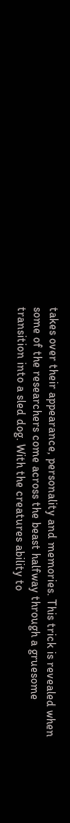takes over their appearance, personality and memories. This trick is revealed when some of the researchers come across the beast halfway through a gruesome transition into a sled dog. With the creatures ability to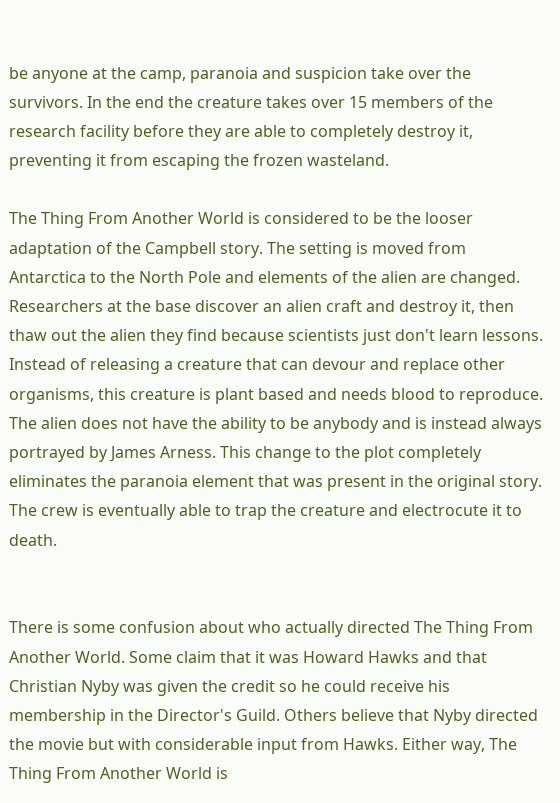be anyone at the camp, paranoia and suspicion take over the survivors. In the end the creature takes over 15 members of the research facility before they are able to completely destroy it, preventing it from escaping the frozen wasteland.

The Thing From Another World is considered to be the looser adaptation of the Campbell story. The setting is moved from Antarctica to the North Pole and elements of the alien are changed. Researchers at the base discover an alien craft and destroy it, then thaw out the alien they find because scientists just don't learn lessons. Instead of releasing a creature that can devour and replace other organisms, this creature is plant based and needs blood to reproduce. The alien does not have the ability to be anybody and is instead always portrayed by James Arness. This change to the plot completely eliminates the paranoia element that was present in the original story. The crew is eventually able to trap the creature and electrocute it to death.


There is some confusion about who actually directed The Thing From Another World. Some claim that it was Howard Hawks and that Christian Nyby was given the credit so he could receive his membership in the Director's Guild. Others believe that Nyby directed the movie but with considerable input from Hawks. Either way, The Thing From Another World is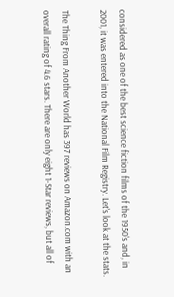considered as one of the best science fiction films of the 1950's and, in 2001, it was entered into the National Film Registry. Let's look at the stats.

The Thing From Another World has 397 reviews on Amazon.com with an overall rating of 4.6 stars. There are only eight 1-Star reviews, but all of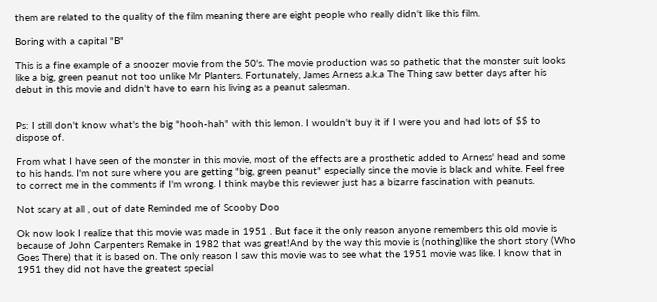them are related to the quality of the film meaning there are eight people who really didn't like this film.

Boring with a capital "B"

This is a fine example of a snoozer movie from the 50's. The movie production was so pathetic that the monster suit looks like a big, green peanut not too unlike Mr Planters. Fortunately, James Arness a.k.a The Thing saw better days after his debut in this movie and didn't have to earn his living as a peanut salesman.


Ps: I still don't know what's the big "hooh-hah" with this lemon. I wouldn't buy it if I were you and had lots of $$ to dispose of.

From what I have seen of the monster in this movie, most of the effects are a prosthetic added to Arness' head and some to his hands. I'm not sure where you are getting "big, green peanut" especially since the movie is black and white. Feel free to correct me in the comments if I'm wrong. I think maybe this reviewer just has a bizarre fascination with peanuts.

Not scary at all , out of date Reminded me of Scooby Doo

Ok now look I realize that this movie was made in 1951 . But face it the only reason anyone remembers this old movie is because of John Carpenters Remake in 1982 that was great!And by the way this movie is (nothing)like the short story (Who Goes There) that it is based on. The only reason I saw this movie was to see what the 1951 movie was like. I know that in 1951 they did not have the greatest special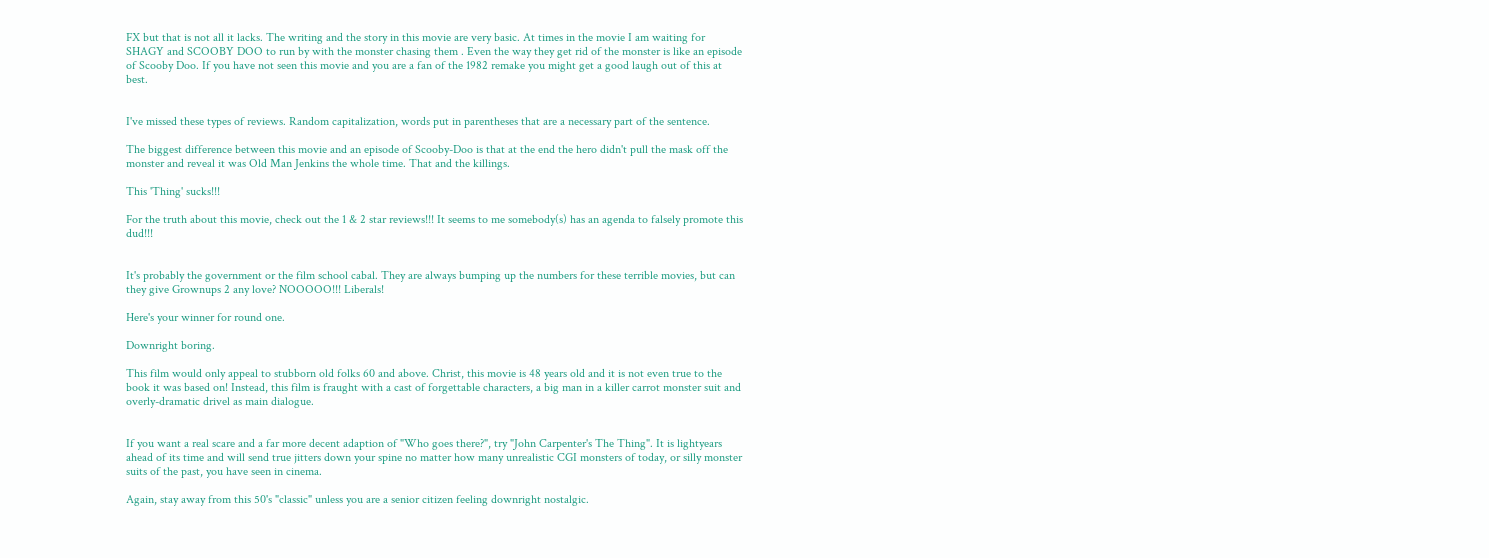FX but that is not all it lacks. The writing and the story in this movie are very basic. At times in the movie I am waiting for SHAGY and SCOOBY DOO to run by with the monster chasing them . Even the way they get rid of the monster is like an episode of Scooby Doo. If you have not seen this movie and you are a fan of the 1982 remake you might get a good laugh out of this at best.


I've missed these types of reviews. Random capitalization, words put in parentheses that are a necessary part of the sentence.

The biggest difference between this movie and an episode of Scooby-Doo is that at the end the hero didn't pull the mask off the monster and reveal it was Old Man Jenkins the whole time. That and the killings.

This 'Thing' sucks!!!

For the truth about this movie, check out the 1 & 2 star reviews!!! It seems to me somebody(s) has an agenda to falsely promote this dud!!!


It's probably the government or the film school cabal. They are always bumping up the numbers for these terrible movies, but can they give Grownups 2 any love? NOOOOO!!! Liberals!

Here's your winner for round one.

Downright boring.

This film would only appeal to stubborn old folks 60 and above. Christ, this movie is 48 years old and it is not even true to the book it was based on! Instead, this film is fraught with a cast of forgettable characters, a big man in a killer carrot monster suit and overly-dramatic drivel as main dialogue.


If you want a real scare and a far more decent adaption of "Who goes there?", try "John Carpenter's The Thing". It is lightyears ahead of its time and will send true jitters down your spine no matter how many unrealistic CGI monsters of today, or silly monster suits of the past, you have seen in cinema.

Again, stay away from this 50's "classic" unless you are a senior citizen feeling downright nostalgic.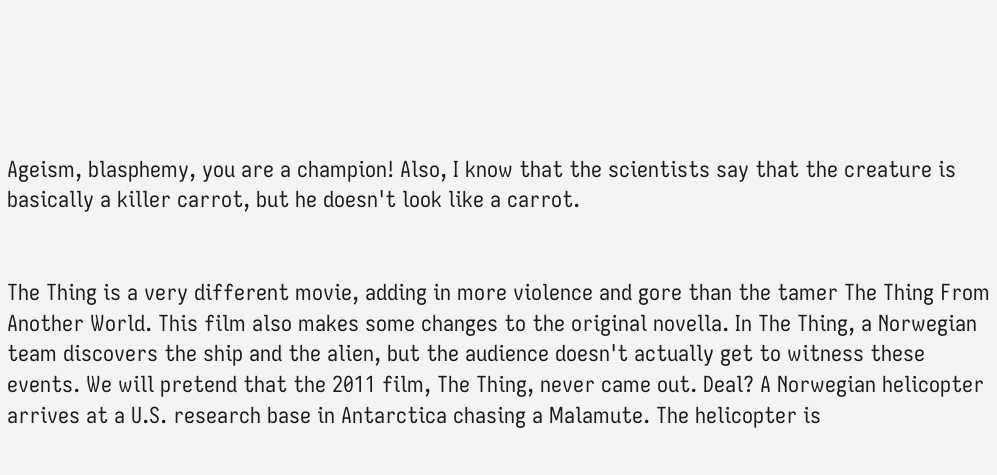Ageism, blasphemy, you are a champion! Also, I know that the scientists say that the creature is basically a killer carrot, but he doesn't look like a carrot.


The Thing is a very different movie, adding in more violence and gore than the tamer The Thing From Another World. This film also makes some changes to the original novella. In The Thing, a Norwegian team discovers the ship and the alien, but the audience doesn't actually get to witness these events. We will pretend that the 2011 film, The Thing, never came out. Deal? A Norwegian helicopter arrives at a U.S. research base in Antarctica chasing a Malamute. The helicopter is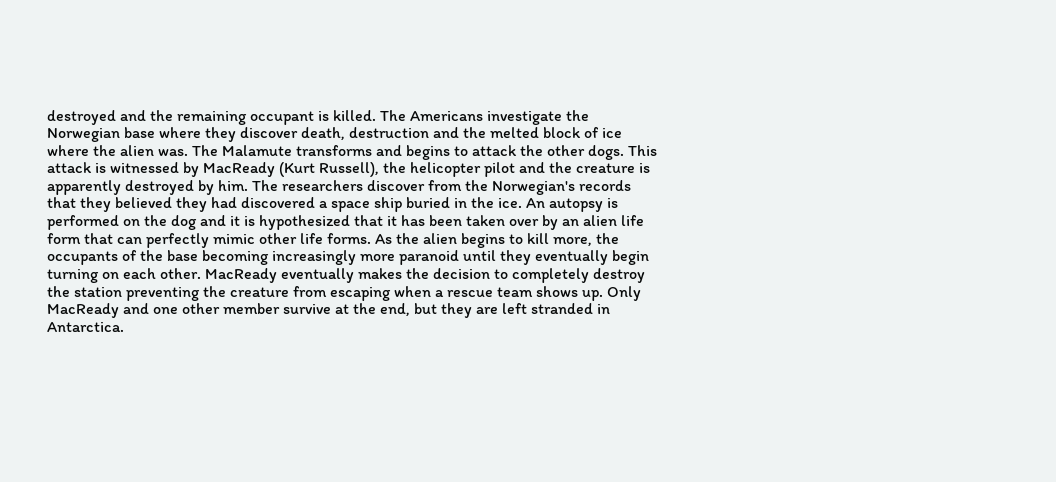destroyed and the remaining occupant is killed. The Americans investigate the Norwegian base where they discover death, destruction and the melted block of ice where the alien was. The Malamute transforms and begins to attack the other dogs. This attack is witnessed by MacReady (Kurt Russell), the helicopter pilot and the creature is apparently destroyed by him. The researchers discover from the Norwegian's records that they believed they had discovered a space ship buried in the ice. An autopsy is performed on the dog and it is hypothesized that it has been taken over by an alien life form that can perfectly mimic other life forms. As the alien begins to kill more, the occupants of the base becoming increasingly more paranoid until they eventually begin turning on each other. MacReady eventually makes the decision to completely destroy the station preventing the creature from escaping when a rescue team shows up. Only MacReady and one other member survive at the end, but they are left stranded in Antarctica.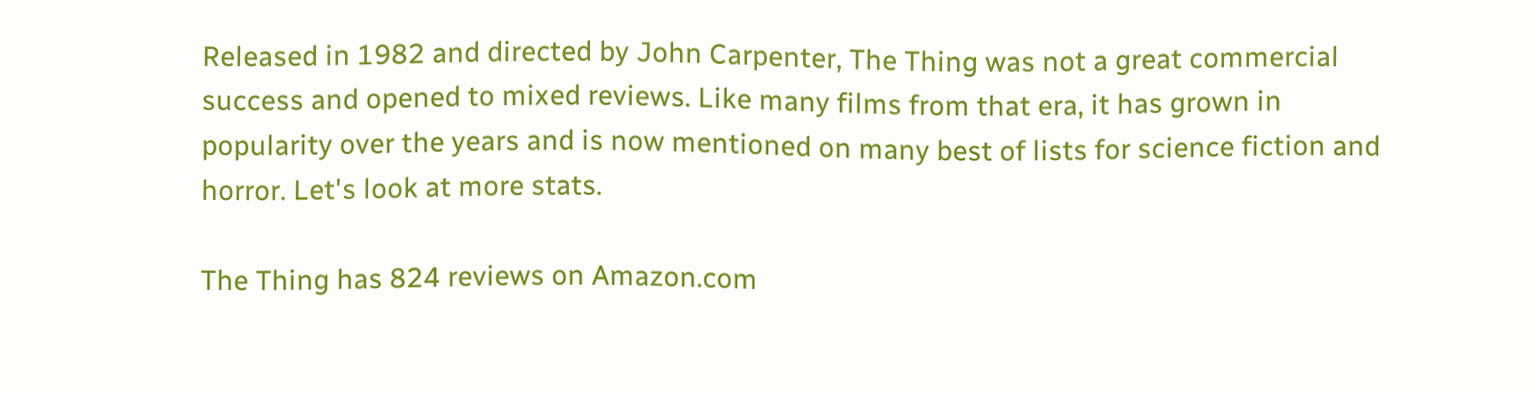Released in 1982 and directed by John Carpenter, The Thing was not a great commercial success and opened to mixed reviews. Like many films from that era, it has grown in popularity over the years and is now mentioned on many best of lists for science fiction and horror. Let's look at more stats.

The Thing has 824 reviews on Amazon.com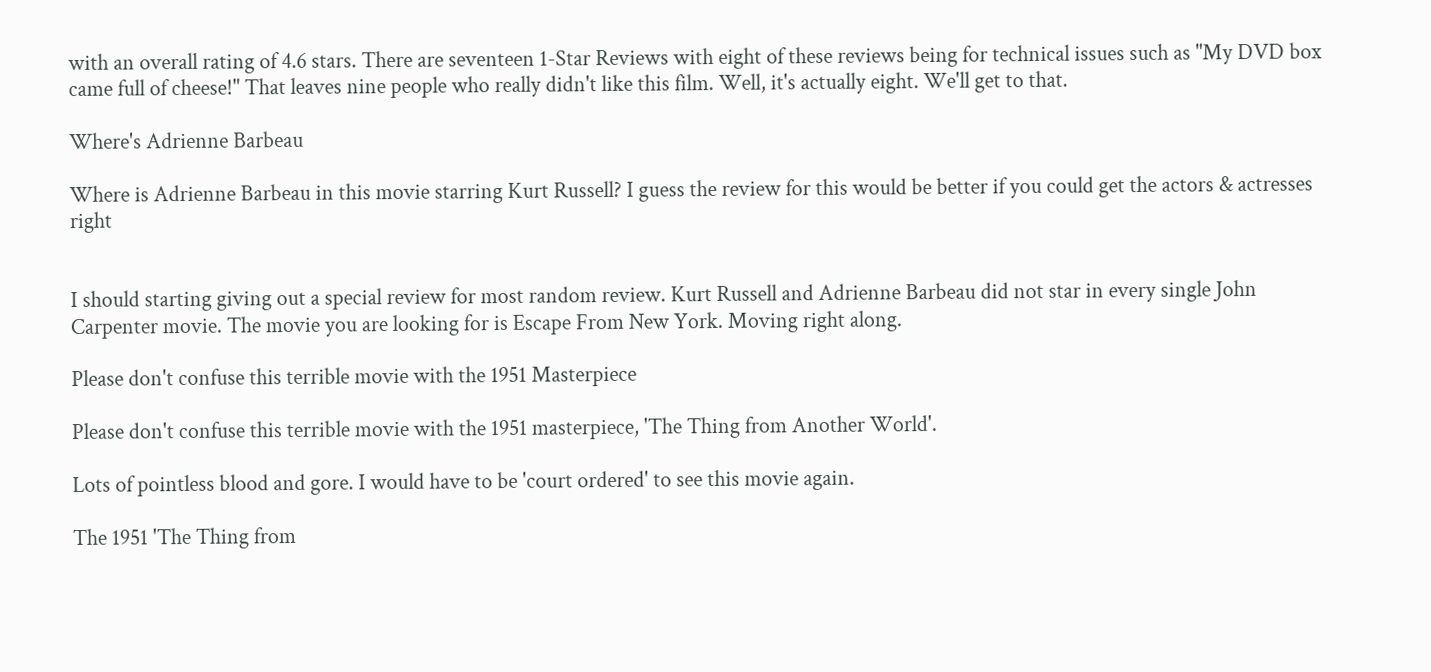with an overall rating of 4.6 stars. There are seventeen 1-Star Reviews with eight of these reviews being for technical issues such as "My DVD box came full of cheese!" That leaves nine people who really didn't like this film. Well, it's actually eight. We'll get to that.

Where's Adrienne Barbeau

Where is Adrienne Barbeau in this movie starring Kurt Russell? I guess the review for this would be better if you could get the actors & actresses right


I should starting giving out a special review for most random review. Kurt Russell and Adrienne Barbeau did not star in every single John Carpenter movie. The movie you are looking for is Escape From New York. Moving right along.

Please don't confuse this terrible movie with the 1951 Masterpiece

Please don't confuse this terrible movie with the 1951 masterpiece, 'The Thing from Another World'.

Lots of pointless blood and gore. I would have to be 'court ordered' to see this movie again.

The 1951 'The Thing from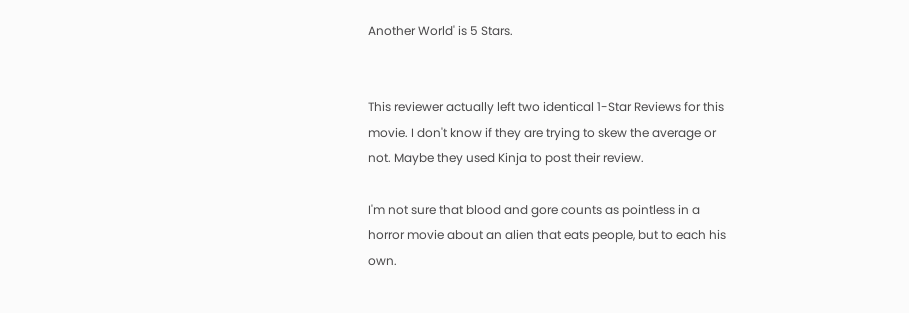Another World' is 5 Stars.


This reviewer actually left two identical 1-Star Reviews for this movie. I don't know if they are trying to skew the average or not. Maybe they used Kinja to post their review.

I'm not sure that blood and gore counts as pointless in a horror movie about an alien that eats people, but to each his own.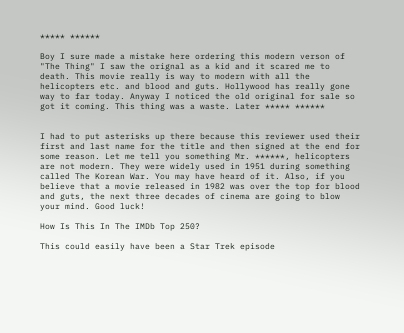***** ******

Boy I sure made a mistake here ordering this modern verson of "The Thing" I saw the orignal as a kid and it scared me to death. This movie really is way to modern with all the helicopters etc. and blood and guts. Hollywood has really gone way to far today. Anyway I noticed the old original for sale so got it coming. This thing was a waste. Later ***** ******


I had to put asterisks up there because this reviewer used their first and last name for the title and then signed at the end for some reason. Let me tell you something Mr. ******, helicopters are not modern. They were widely used in 1951 during something called The Korean War. You may have heard of it. Also, if you believe that a movie released in 1982 was over the top for blood and guts, the next three decades of cinema are going to blow your mind. Good luck!

How Is This In The IMDb Top 250?

This could easily have been a Star Trek episode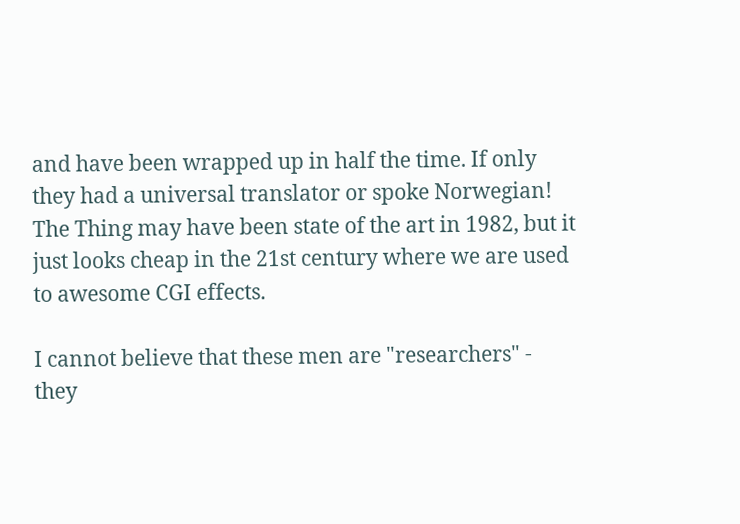and have been wrapped up in half the time. If only they had a universal translator or spoke Norwegian! The Thing may have been state of the art in 1982, but it just looks cheap in the 21st century where we are used to awesome CGI effects.

I cannot believe that these men are "researchers" - they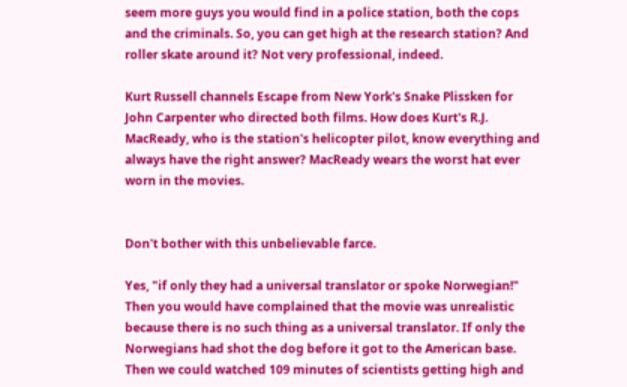seem more guys you would find in a police station, both the cops and the criminals. So, you can get high at the research station? And roller skate around it? Not very professional, indeed.

Kurt Russell channels Escape from New York's Snake Plissken for John Carpenter who directed both films. How does Kurt's R.J. MacReady, who is the station's helicopter pilot, know everything and always have the right answer? MacReady wears the worst hat ever worn in the movies.


Don't bother with this unbelievable farce.

Yes, "if only they had a universal translator or spoke Norwegian!" Then you would have complained that the movie was unrealistic because there is no such thing as a universal translator. If only the Norwegians had shot the dog before it got to the American base. Then we could watched 109 minutes of scientists getting high and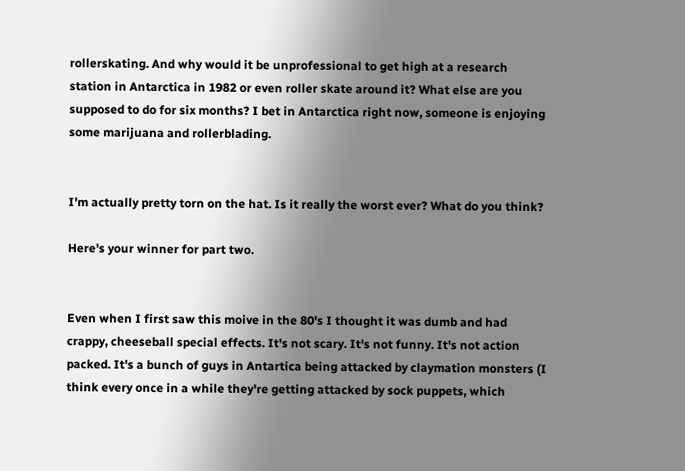rollerskating. And why would it be unprofessional to get high at a research station in Antarctica in 1982 or even roller skate around it? What else are you supposed to do for six months? I bet in Antarctica right now, someone is enjoying some marijuana and rollerblading.


I'm actually pretty torn on the hat. Is it really the worst ever? What do you think?

Here's your winner for part two.


Even when I first saw this moive in the 80's I thought it was dumb and had crappy, cheeseball special effects. It's not scary. It's not funny. It's not action packed. It's a bunch of guys in Antartica being attacked by claymation monsters (I think every once in a while they're getting attacked by sock puppets, which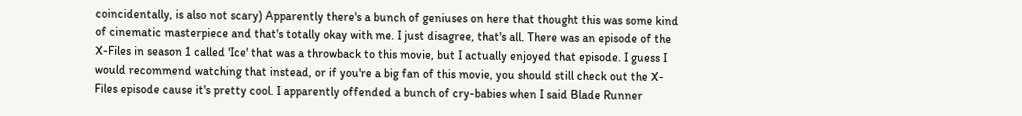coincidentally, is also not scary) Apparently there's a bunch of geniuses on here that thought this was some kind of cinematic masterpiece and that's totally okay with me. I just disagree, that's all. There was an episode of the X-Files in season 1 called 'Ice' that was a throwback to this movie, but I actually enjoyed that episode. I guess I would recommend watching that instead, or if you're a big fan of this movie, you should still check out the X-Files episode cause it's pretty cool. I apparently offended a bunch of cry-babies when I said Blade Runner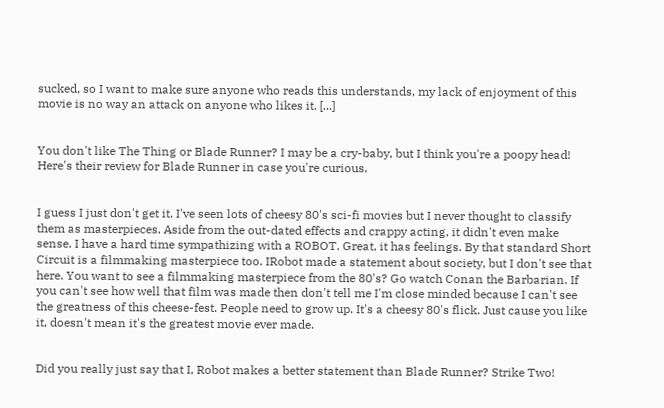sucked, so I want to make sure anyone who reads this understands, my lack of enjoyment of this movie is no way an attack on anyone who likes it. [...]


You don't like The Thing or Blade Runner? I may be a cry-baby, but I think you're a poopy head! Here's their review for Blade Runner in case you're curious.


I guess I just don't get it. I've seen lots of cheesy 80's sci-fi movies but I never thought to classify them as masterpieces. Aside from the out-dated effects and crappy acting, it didn't even make sense. I have a hard time sympathizing with a ROBOT. Great, it has feelings. By that standard Short Circuit is a filmmaking masterpiece too. IRobot made a statement about society, but I don't see that here. You want to see a filmmaking masterpiece from the 80's? Go watch Conan the Barbarian. If you can't see how well that film was made then don't tell me I'm close minded because I can't see the greatness of this cheese-fest. People need to grow up. It's a cheesy 80's flick. Just cause you like it, doesn't mean it's the greatest movie ever made.


Did you really just say that I, Robot makes a better statement than Blade Runner? Strike Two!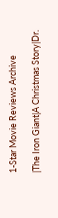1-Star Movie Reviews Archive

|The Iron Giant|A Christmas Story|Dr.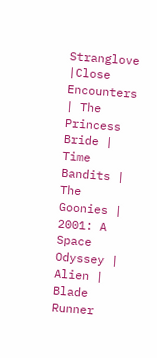Stranglove |Close Encounters | The Princess Bride | Time Bandits | The Goonies | 2001: A Space Odyssey | Alien | Blade Runner